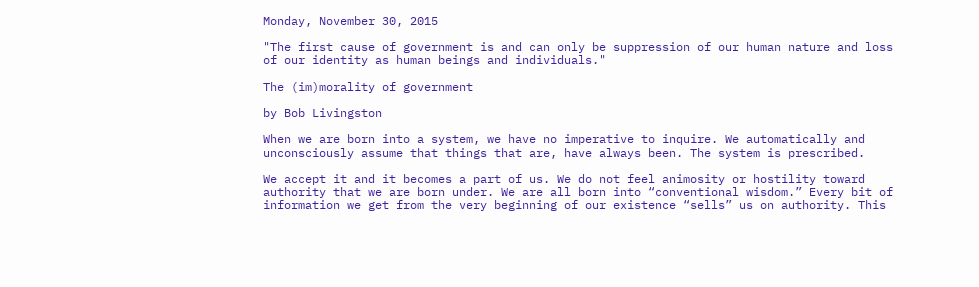Monday, November 30, 2015

"The first cause of government is and can only be suppression of our human nature and loss of our identity as human beings and individuals."

The (im)morality of government

by Bob Livingston

When we are born into a system, we have no imperative to inquire. We automatically and unconsciously assume that things that are, have always been. The system is prescribed.

We accept it and it becomes a part of us. We do not feel animosity or hostility toward authority that we are born under. We are all born into “conventional wisdom.” Every bit of information we get from the very beginning of our existence “sells” us on authority. This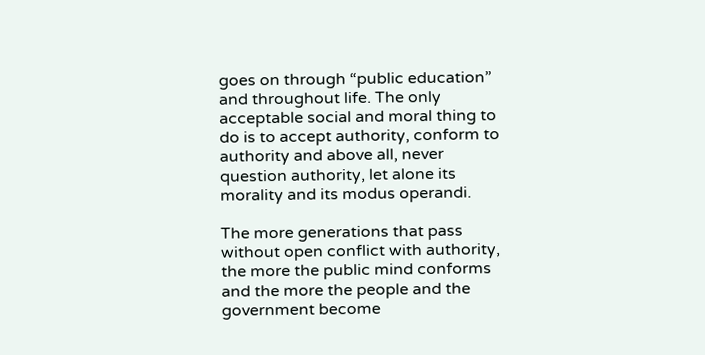goes on through “public education” and throughout life. The only acceptable social and moral thing to do is to accept authority, conform to authority and above all, never question authority, let alone its morality and its modus operandi.

The more generations that pass without open conflict with authority, the more the public mind conforms and the more the people and the government become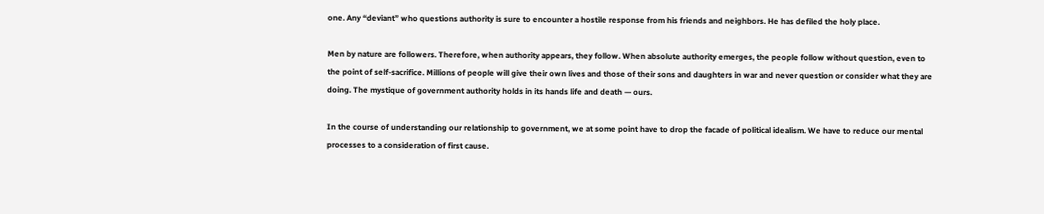one. Any “deviant” who questions authority is sure to encounter a hostile response from his friends and neighbors. He has defiled the holy place.

Men by nature are followers. Therefore, when authority appears, they follow. When absolute authority emerges, the people follow without question, even to the point of self-sacrifice. Millions of people will give their own lives and those of their sons and daughters in war and never question or consider what they are doing. The mystique of government authority holds in its hands life and death — ours.

In the course of understanding our relationship to government, we at some point have to drop the facade of political idealism. We have to reduce our mental processes to a consideration of first cause.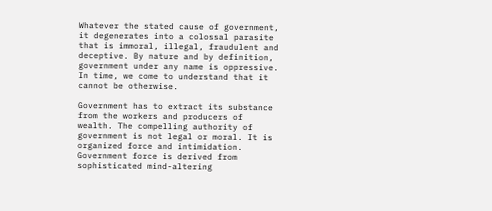Whatever the stated cause of government, it degenerates into a colossal parasite that is immoral, illegal, fraudulent and deceptive. By nature and by definition, government under any name is oppressive. In time, we come to understand that it cannot be otherwise.

Government has to extract its substance from the workers and producers of wealth. The compelling authority of government is not legal or moral. It is organized force and intimidation. Government force is derived from sophisticated mind-altering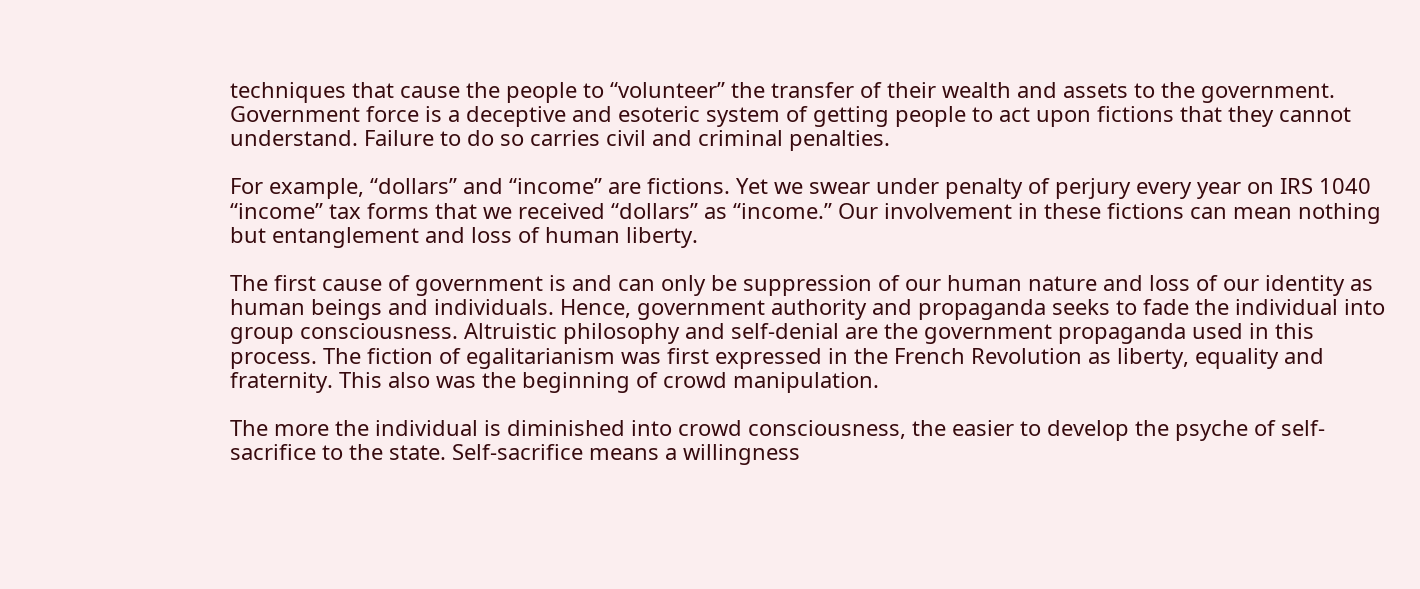techniques that cause the people to “volunteer” the transfer of their wealth and assets to the government. Government force is a deceptive and esoteric system of getting people to act upon fictions that they cannot understand. Failure to do so carries civil and criminal penalties.

For example, “dollars” and “income” are fictions. Yet we swear under penalty of perjury every year on IRS 1040 “income” tax forms that we received “dollars” as “income.” Our involvement in these fictions can mean nothing but entanglement and loss of human liberty.

The first cause of government is and can only be suppression of our human nature and loss of our identity as human beings and individuals. Hence, government authority and propaganda seeks to fade the individual into group consciousness. Altruistic philosophy and self-denial are the government propaganda used in this process. The fiction of egalitarianism was first expressed in the French Revolution as liberty, equality and fraternity. This also was the beginning of crowd manipulation.

The more the individual is diminished into crowd consciousness, the easier to develop the psyche of self-sacrifice to the state. Self-sacrifice means a willingness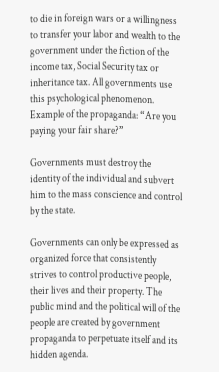to die in foreign wars or a willingness to transfer your labor and wealth to the government under the fiction of the income tax, Social Security tax or inheritance tax. All governments use this psychological phenomenon. Example of the propaganda: “Are you paying your fair share?”

Governments must destroy the identity of the individual and subvert him to the mass conscience and control by the state.

Governments can only be expressed as organized force that consistently strives to control productive people, their lives and their property. The public mind and the political will of the people are created by government propaganda to perpetuate itself and its hidden agenda.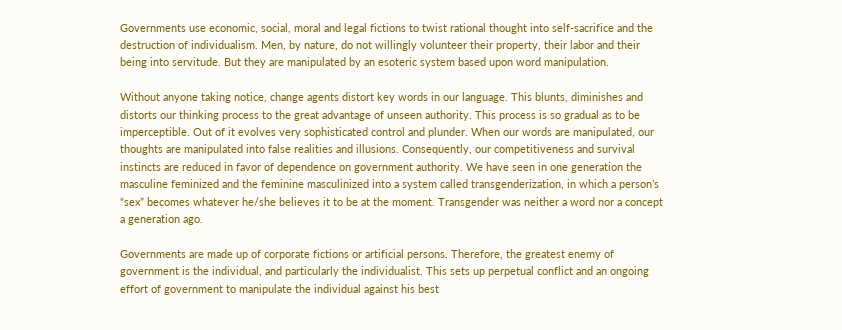Governments use economic, social, moral and legal fictions to twist rational thought into self-sacrifice and the destruction of individualism. Men, by nature, do not willingly volunteer their property, their labor and their being into servitude. But they are manipulated by an esoteric system based upon word manipulation.

Without anyone taking notice, change agents distort key words in our language. This blunts, diminishes and distorts our thinking process to the great advantage of unseen authority. This process is so gradual as to be imperceptible. Out of it evolves very sophisticated control and plunder. When our words are manipulated, our thoughts are manipulated into false realities and illusions. Consequently, our competitiveness and survival instincts are reduced in favor of dependence on government authority. We have seen in one generation the masculine feminized and the feminine masculinized into a system called transgenderization, in which a person’s “sex” becomes whatever he/she believes it to be at the moment. Transgender was neither a word nor a concept a generation ago.

Governments are made up of corporate fictions or artificial persons. Therefore, the greatest enemy of government is the individual, and particularly the individualist. This sets up perpetual conflict and an ongoing effort of government to manipulate the individual against his best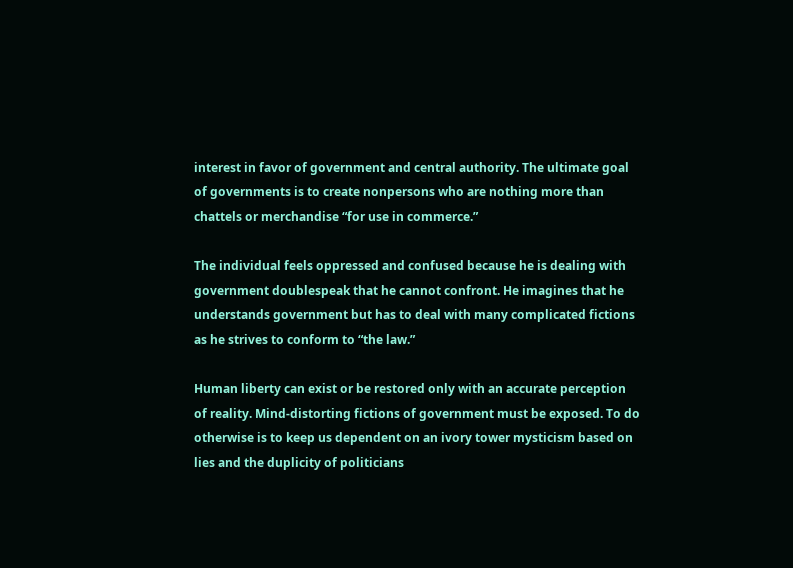interest in favor of government and central authority. The ultimate goal of governments is to create nonpersons who are nothing more than chattels or merchandise “for use in commerce.”

The individual feels oppressed and confused because he is dealing with government doublespeak that he cannot confront. He imagines that he understands government but has to deal with many complicated fictions as he strives to conform to “the law.”

Human liberty can exist or be restored only with an accurate perception of reality. Mind-distorting fictions of government must be exposed. To do otherwise is to keep us dependent on an ivory tower mysticism based on lies and the duplicity of politicians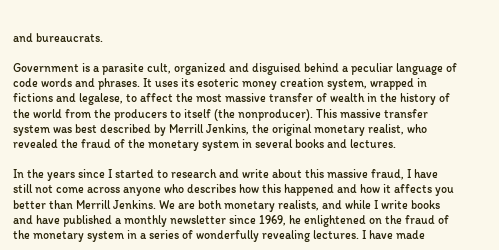and bureaucrats.

Government is a parasite cult, organized and disguised behind a peculiar language of code words and phrases. It uses its esoteric money creation system, wrapped in fictions and legalese, to affect the most massive transfer of wealth in the history of the world from the producers to itself (the nonproducer). This massive transfer system was best described by Merrill Jenkins, the original monetary realist, who revealed the fraud of the monetary system in several books and lectures.

In the years since I started to research and write about this massive fraud, I have still not come across anyone who describes how this happened and how it affects you better than Merrill Jenkins. We are both monetary realists, and while I write books and have published a monthly newsletter since 1969, he enlightened on the fraud of the monetary system in a series of wonderfully revealing lectures. I have made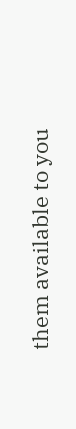them available to you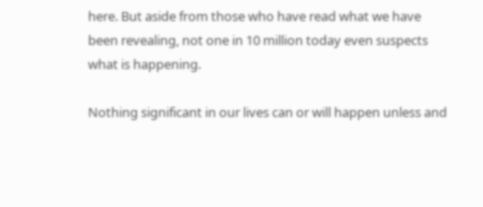here. But aside from those who have read what we have been revealing, not one in 10 million today even suspects what is happening.

Nothing significant in our lives can or will happen unless and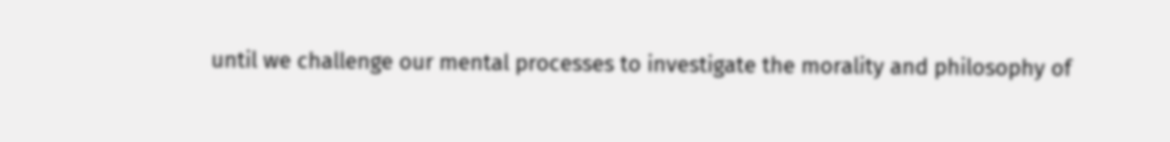until we challenge our mental processes to investigate the morality and philosophy of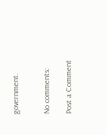government.


No comments:

Post a Comment